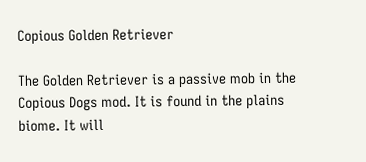Copious Golden Retriever

The Golden Retriever is a passive mob in the Copious Dogs mod. It is found in the plains biome. It will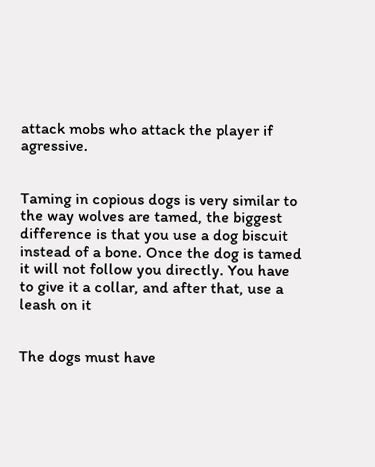attack mobs who attack the player if agressive.


Taming in copious dogs is very similar to the way wolves are tamed, the biggest difference is that you use a dog biscuit instead of a bone. Once the dog is tamed it will not follow you directly. You have to give it a collar, and after that, use a leash on it


The dogs must have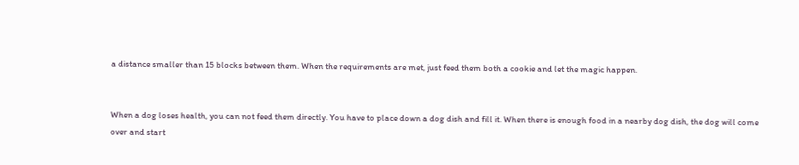a distance smaller than 15 blocks between them. When the requirements are met, just feed them both a cookie and let the magic happen.


When a dog loses health, you can not feed them directly. You have to place down a dog dish and fill it. When there is enough food in a nearby dog dish, the dog will come over and start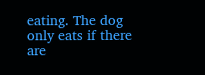eating. The dog only eats if there are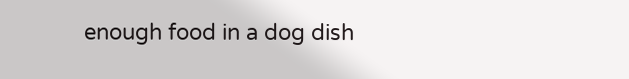enough food in a dog dish